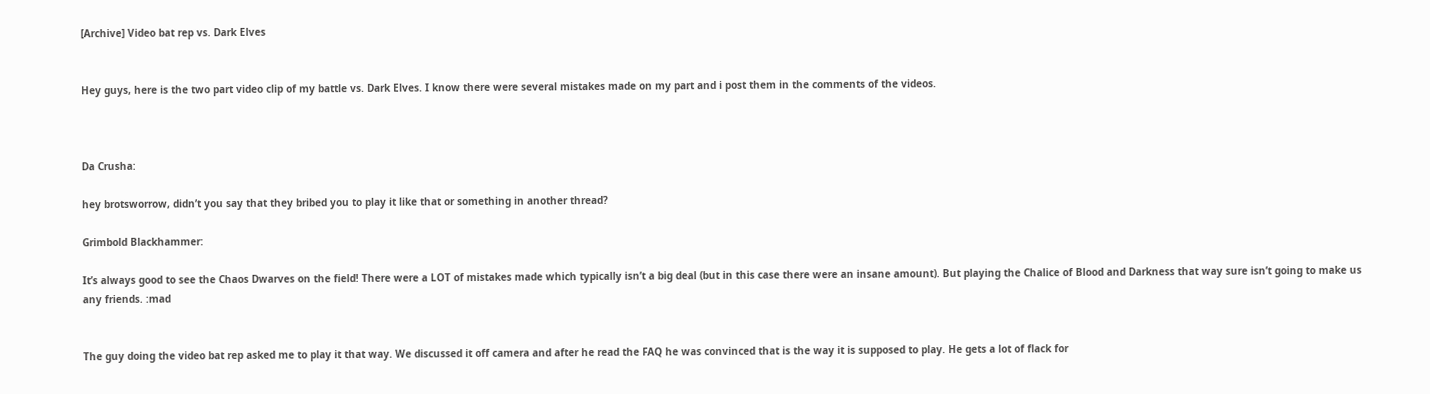[Archive] Video bat rep vs. Dark Elves


Hey guys, here is the two part video clip of my battle vs. Dark Elves. I know there were several mistakes made on my part and i post them in the comments of the videos.



Da Crusha:

hey brotsworrow, didn’t you say that they bribed you to play it like that or something in another thread?

Grimbold Blackhammer:

It’s always good to see the Chaos Dwarves on the field! There were a LOT of mistakes made which typically isn’t a big deal (but in this case there were an insane amount). But playing the Chalice of Blood and Darkness that way sure isn’t going to make us any friends. :mad


The guy doing the video bat rep asked me to play it that way. We discussed it off camera and after he read the FAQ he was convinced that is the way it is supposed to play. He gets a lot of flack for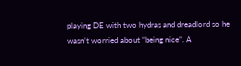playing DE with two hydras and dreadlord so he wasn’t worried about “being nice”. A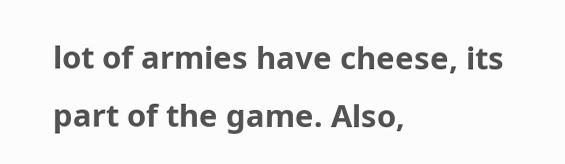lot of armies have cheese, its part of the game. Also,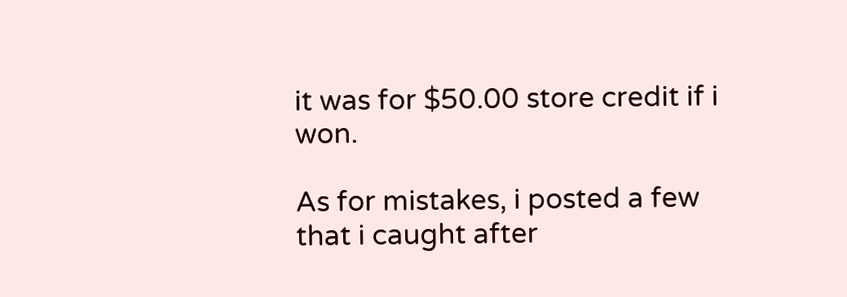it was for $50.00 store credit if i won.

As for mistakes, i posted a few that i caught after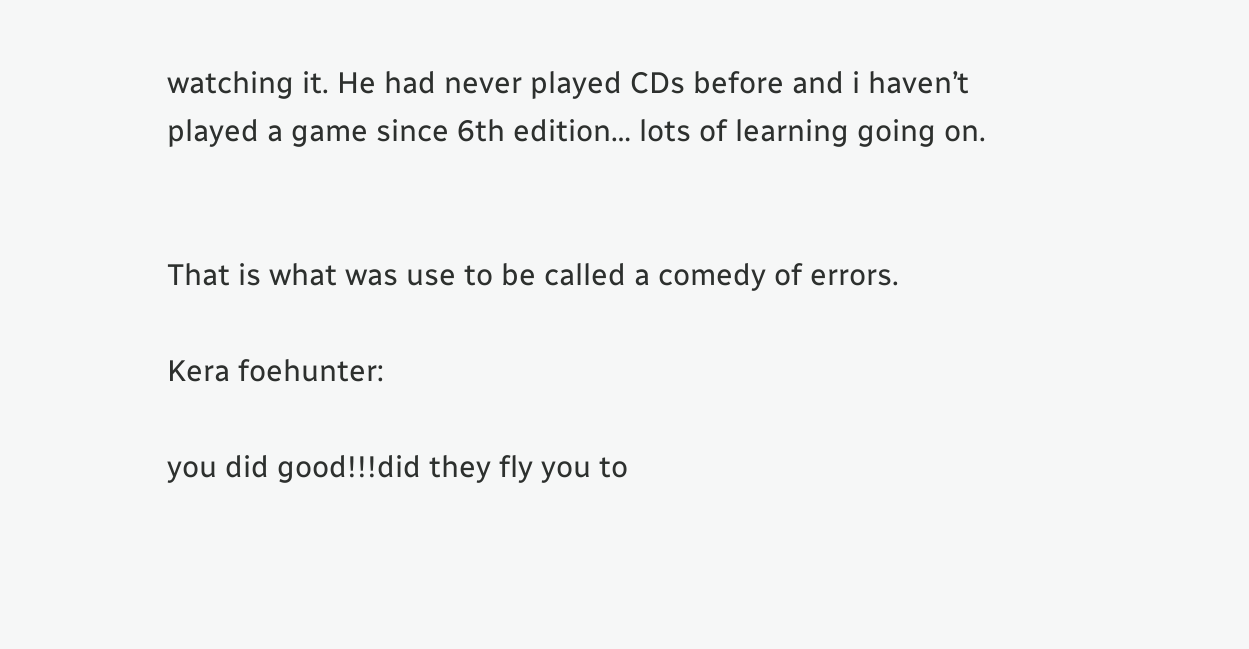watching it. He had never played CDs before and i haven’t played a game since 6th edition… lots of learning going on.


That is what was use to be called a comedy of errors.

Kera foehunter:

you did good!!!did they fly you to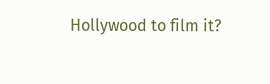Hollywood to film it?